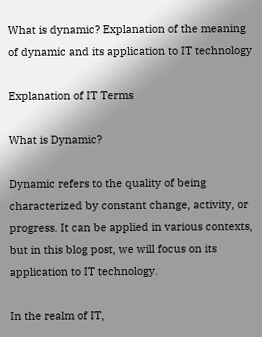What is dynamic? Explanation of the meaning of dynamic and its application to IT technology

Explanation of IT Terms

What is Dynamic?

Dynamic refers to the quality of being characterized by constant change, activity, or progress. It can be applied in various contexts, but in this blog post, we will focus on its application to IT technology.

In the realm of IT,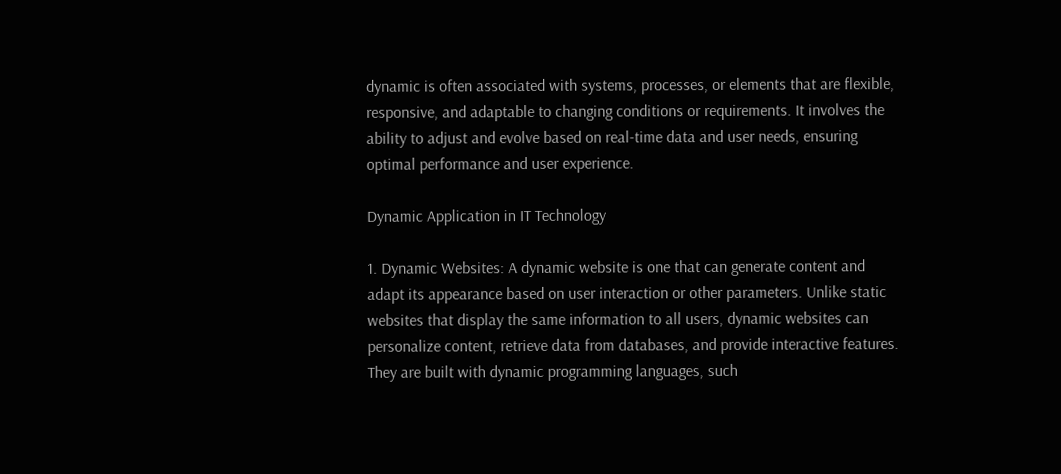dynamic is often associated with systems, processes, or elements that are flexible, responsive, and adaptable to changing conditions or requirements. It involves the ability to adjust and evolve based on real-time data and user needs, ensuring optimal performance and user experience.

Dynamic Application in IT Technology

1. Dynamic Websites: A dynamic website is one that can generate content and adapt its appearance based on user interaction or other parameters. Unlike static websites that display the same information to all users, dynamic websites can personalize content, retrieve data from databases, and provide interactive features. They are built with dynamic programming languages, such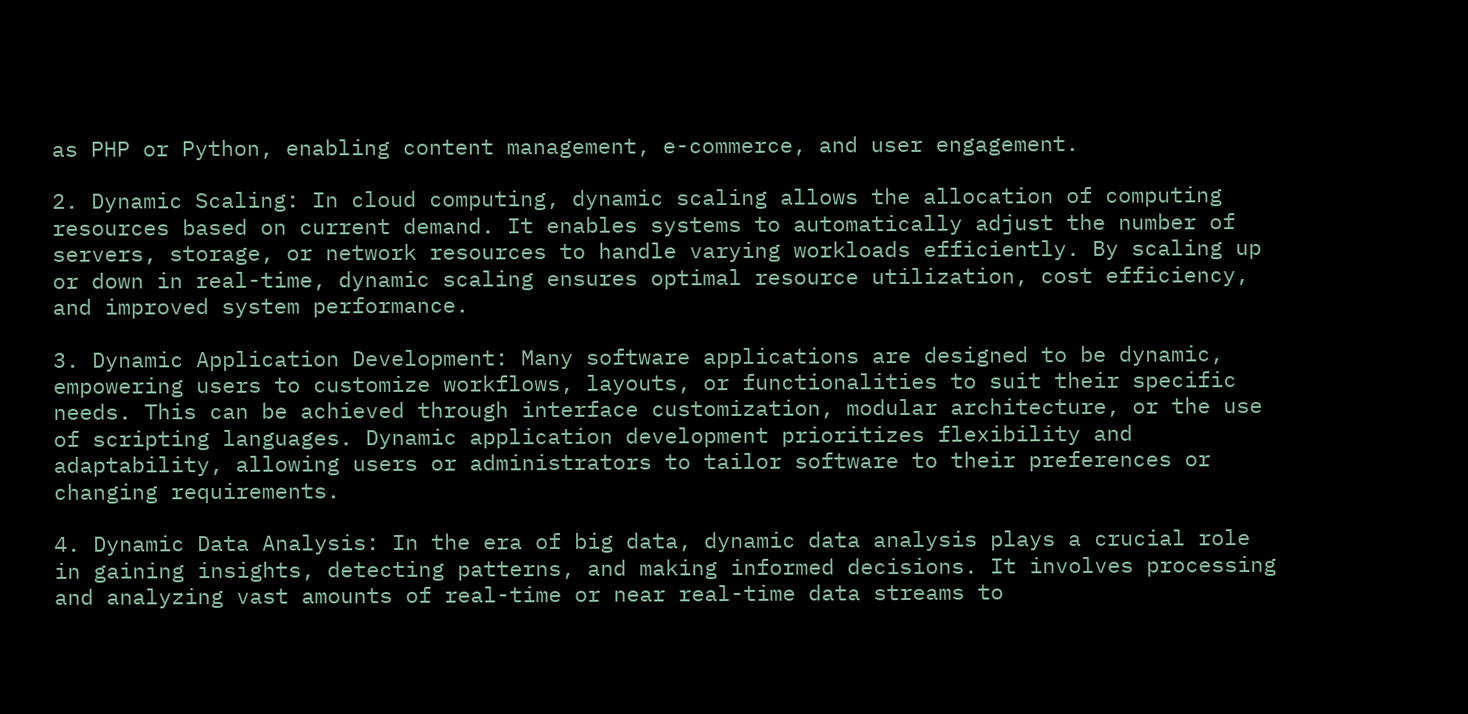as PHP or Python, enabling content management, e-commerce, and user engagement.

2. Dynamic Scaling: In cloud computing, dynamic scaling allows the allocation of computing resources based on current demand. It enables systems to automatically adjust the number of servers, storage, or network resources to handle varying workloads efficiently. By scaling up or down in real-time, dynamic scaling ensures optimal resource utilization, cost efficiency, and improved system performance.

3. Dynamic Application Development: Many software applications are designed to be dynamic, empowering users to customize workflows, layouts, or functionalities to suit their specific needs. This can be achieved through interface customization, modular architecture, or the use of scripting languages. Dynamic application development prioritizes flexibility and adaptability, allowing users or administrators to tailor software to their preferences or changing requirements.

4. Dynamic Data Analysis: In the era of big data, dynamic data analysis plays a crucial role in gaining insights, detecting patterns, and making informed decisions. It involves processing and analyzing vast amounts of real-time or near real-time data streams to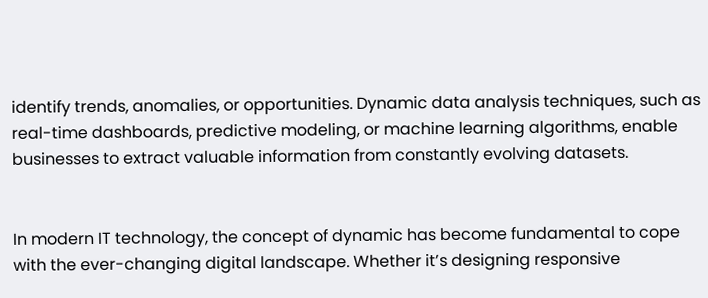identify trends, anomalies, or opportunities. Dynamic data analysis techniques, such as real-time dashboards, predictive modeling, or machine learning algorithms, enable businesses to extract valuable information from constantly evolving datasets.


In modern IT technology, the concept of dynamic has become fundamental to cope with the ever-changing digital landscape. Whether it’s designing responsive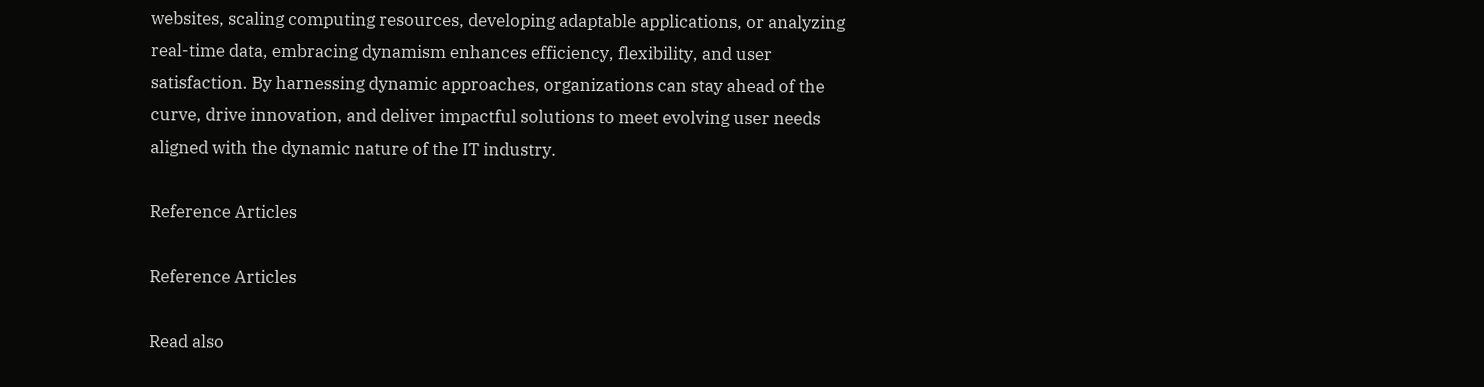websites, scaling computing resources, developing adaptable applications, or analyzing real-time data, embracing dynamism enhances efficiency, flexibility, and user satisfaction. By harnessing dynamic approaches, organizations can stay ahead of the curve, drive innovation, and deliver impactful solutions to meet evolving user needs aligned with the dynamic nature of the IT industry.

Reference Articles

Reference Articles

Read also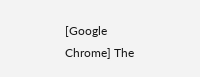[Google Chrome] The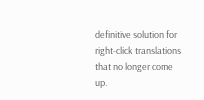definitive solution for right-click translations that no longer come up.